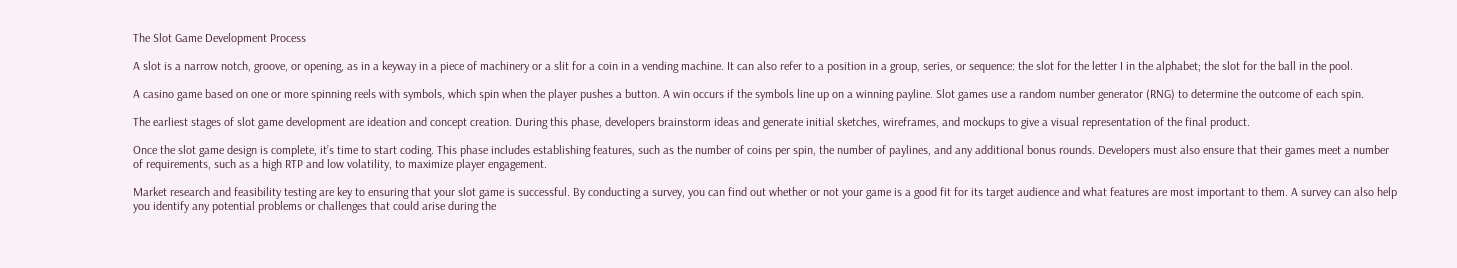The Slot Game Development Process

A slot is a narrow notch, groove, or opening, as in a keyway in a piece of machinery or a slit for a coin in a vending machine. It can also refer to a position in a group, series, or sequence: the slot for the letter I in the alphabet; the slot for the ball in the pool.

A casino game based on one or more spinning reels with symbols, which spin when the player pushes a button. A win occurs if the symbols line up on a winning payline. Slot games use a random number generator (RNG) to determine the outcome of each spin.

The earliest stages of slot game development are ideation and concept creation. During this phase, developers brainstorm ideas and generate initial sketches, wireframes, and mockups to give a visual representation of the final product.

Once the slot game design is complete, it’s time to start coding. This phase includes establishing features, such as the number of coins per spin, the number of paylines, and any additional bonus rounds. Developers must also ensure that their games meet a number of requirements, such as a high RTP and low volatility, to maximize player engagement.

Market research and feasibility testing are key to ensuring that your slot game is successful. By conducting a survey, you can find out whether or not your game is a good fit for its target audience and what features are most important to them. A survey can also help you identify any potential problems or challenges that could arise during the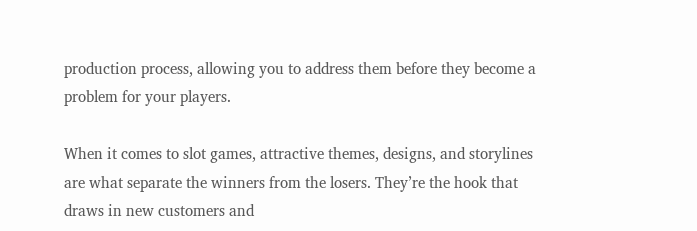production process, allowing you to address them before they become a problem for your players.

When it comes to slot games, attractive themes, designs, and storylines are what separate the winners from the losers. They’re the hook that draws in new customers and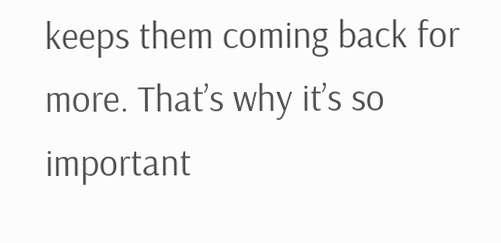keeps them coming back for more. That’s why it’s so important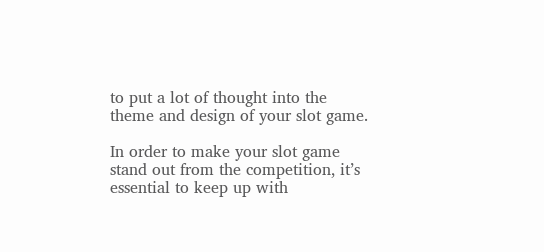to put a lot of thought into the theme and design of your slot game.

In order to make your slot game stand out from the competition, it’s essential to keep up with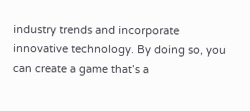industry trends and incorporate innovative technology. By doing so, you can create a game that’s a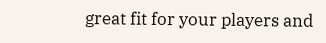great fit for your players and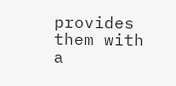provides them with a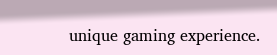unique gaming experience.